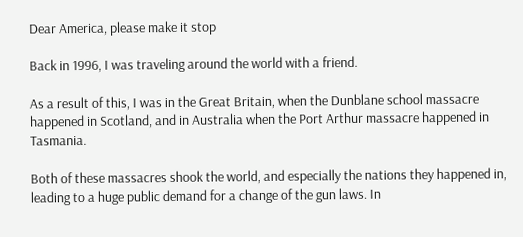Dear America, please make it stop

Back in 1996, I was traveling around the world with a friend.

As a result of this, I was in the Great Britain, when the Dunblane school massacre happened in Scotland, and in Australia when the Port Arthur massacre happened in Tasmania.

Both of these massacres shook the world, and especially the nations they happened in, leading to a huge public demand for a change of the gun laws. In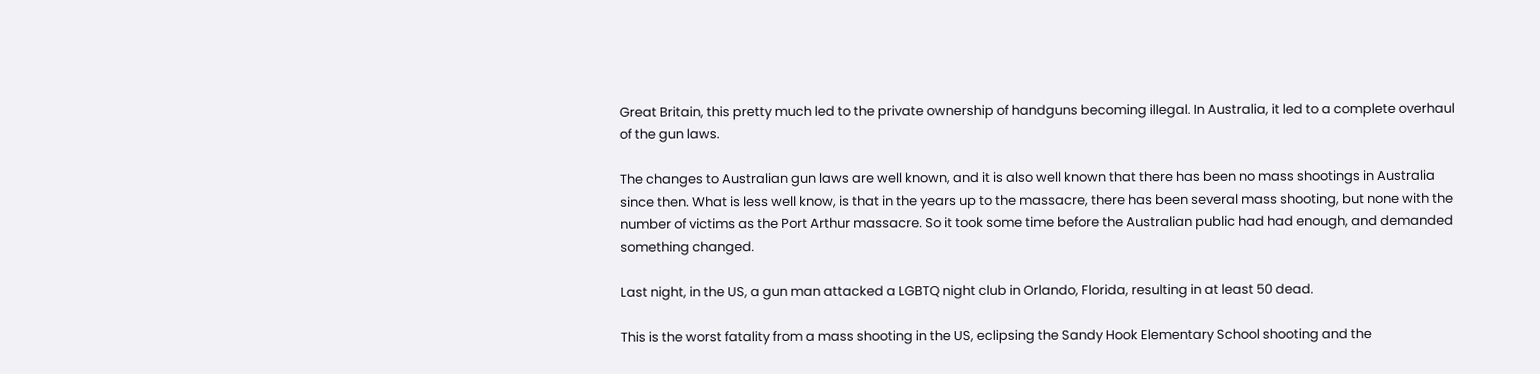Great Britain, this pretty much led to the private ownership of handguns becoming illegal. In Australia, it led to a complete overhaul of the gun laws.

The changes to Australian gun laws are well known, and it is also well known that there has been no mass shootings in Australia since then. What is less well know, is that in the years up to the massacre, there has been several mass shooting, but none with the number of victims as the Port Arthur massacre. So it took some time before the Australian public had had enough, and demanded something changed.

Last night, in the US, a gun man attacked a LGBTQ night club in Orlando, Florida, resulting in at least 50 dead.

This is the worst fatality from a mass shooting in the US, eclipsing the Sandy Hook Elementary School shooting and the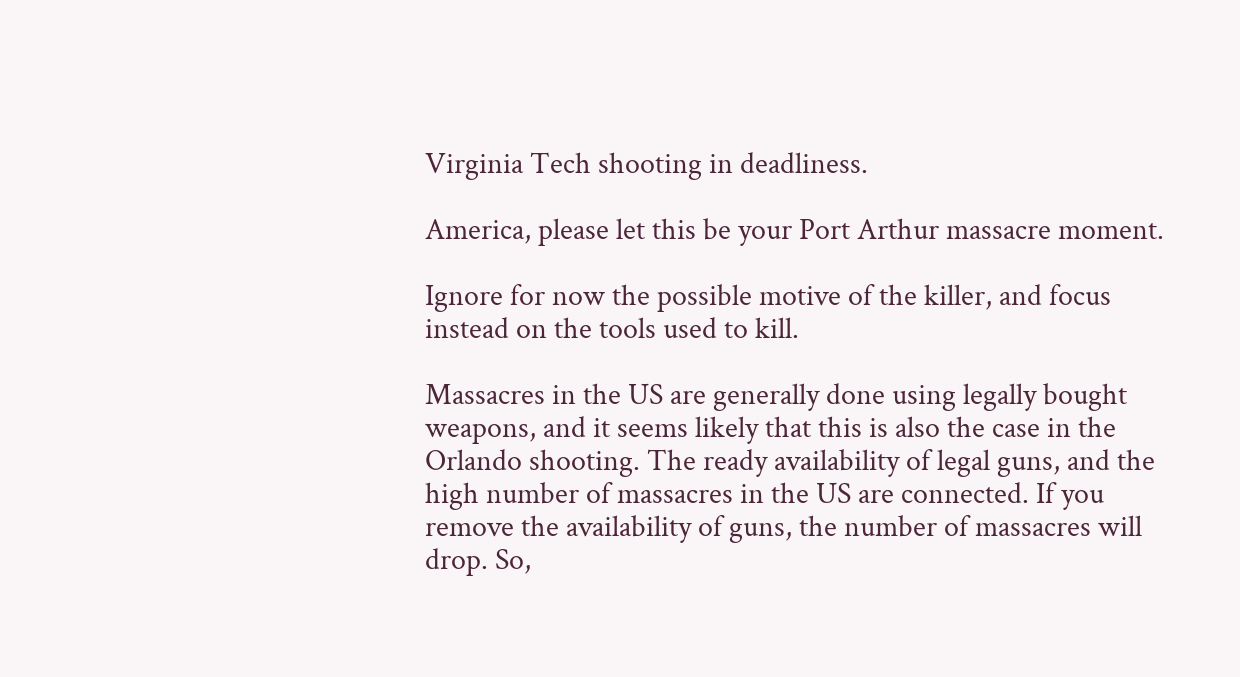Virginia Tech shooting in deadliness.

America, please let this be your Port Arthur massacre moment.

Ignore for now the possible motive of the killer, and focus instead on the tools used to kill.

Massacres in the US are generally done using legally bought weapons, and it seems likely that this is also the case in the Orlando shooting. The ready availability of legal guns, and the high number of massacres in the US are connected. If you remove the availability of guns, the number of massacres will drop. So,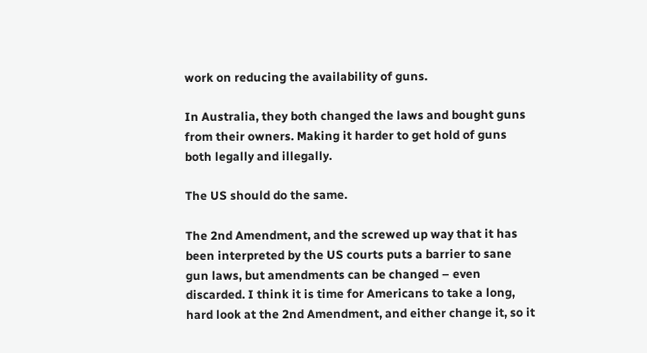work on reducing the availability of guns.

In Australia, they both changed the laws and bought guns from their owners. Making it harder to get hold of guns both legally and illegally.

The US should do the same.

The 2nd Amendment, and the screwed up way that it has been interpreted by the US courts puts a barrier to sane gun laws, but amendments can be changed – even discarded. I think it is time for Americans to take a long, hard look at the 2nd Amendment, and either change it, so it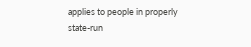applies to people in properly state-run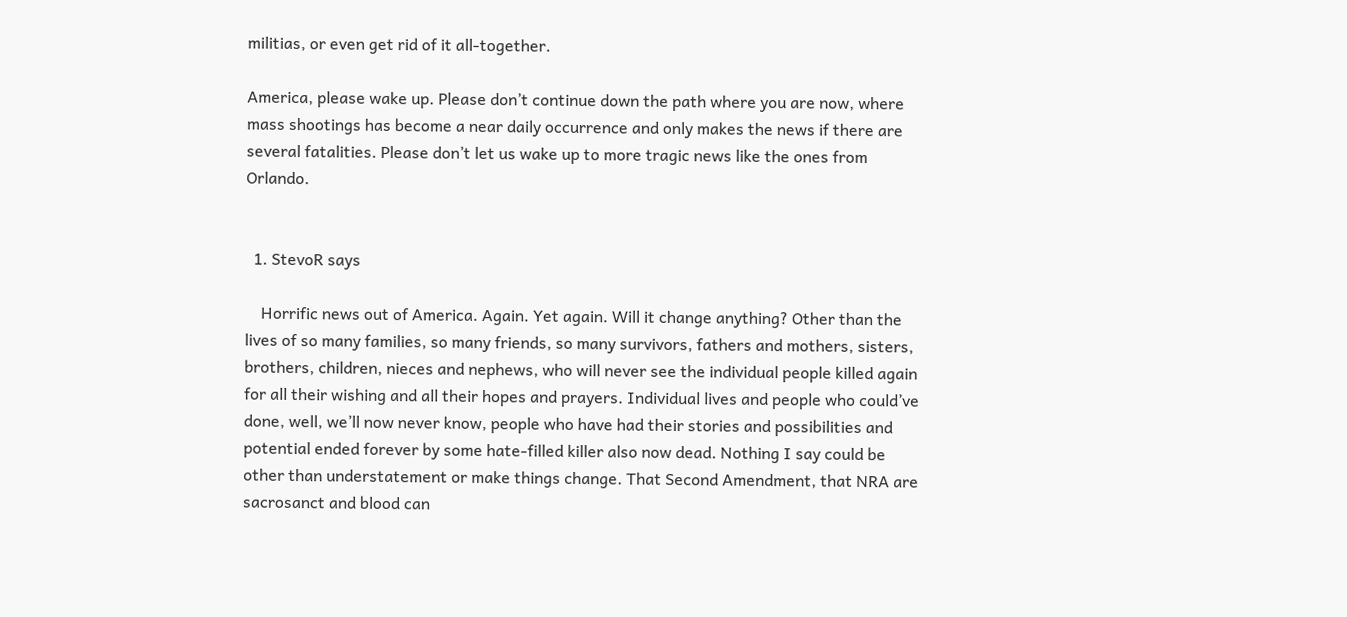militias, or even get rid of it all-together.

America, please wake up. Please don’t continue down the path where you are now, where mass shootings has become a near daily occurrence and only makes the news if there are several fatalities. Please don’t let us wake up to more tragic news like the ones from Orlando.


  1. StevoR says

    Horrific news out of America. Again. Yet again. Will it change anything? Other than the lives of so many families, so many friends, so many survivors, fathers and mothers, sisters, brothers, children, nieces and nephews, who will never see the individual people killed again for all their wishing and all their hopes and prayers. Individual lives and people who could’ve done, well, we’ll now never know, people who have had their stories and possibilities and potential ended forever by some hate-filled killer also now dead. Nothing I say could be other than understatement or make things change. That Second Amendment, that NRA are sacrosanct and blood can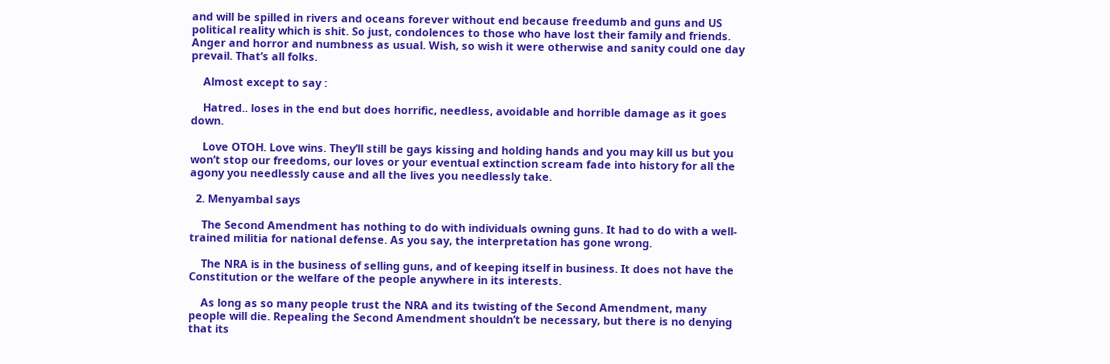and will be spilled in rivers and oceans forever without end because freedumb and guns and US political reality which is shit. So just, condolences to those who have lost their family and friends. Anger and horror and numbness as usual. Wish, so wish it were otherwise and sanity could one day prevail. That’s all folks.

    Almost except to say :

    Hatred.. loses in the end but does horrific, needless, avoidable and horrible damage as it goes down.

    Love OTOH. Love wins. They’ll still be gays kissing and holding hands and you may kill us but you won’t stop our freedoms, our loves or your eventual extinction scream fade into history for all the agony you needlessly cause and all the lives you needlessly take.

  2. Menyambal says

    The Second Amendment has nothing to do with individuals owning guns. It had to do with a well-trained militia for national defense. As you say, the interpretation has gone wrong.

    The NRA is in the business of selling guns, and of keeping itself in business. It does not have the Constitution or the welfare of the people anywhere in its interests.

    As long as so many people trust the NRA and its twisting of the Second Amendment, many people will die. Repealing the Second Amendment shouldn’t be necessary, but there is no denying that its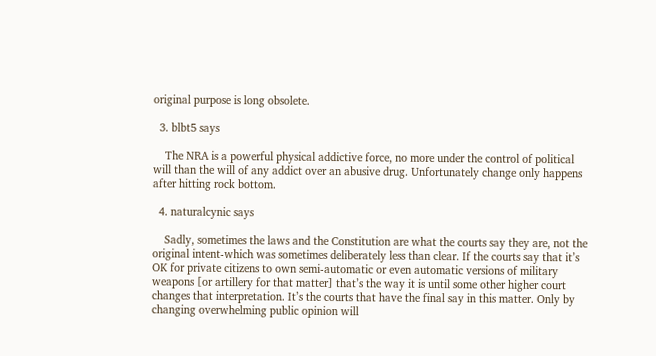original purpose is long obsolete.

  3. blbt5 says

    The NRA is a powerful physical addictive force, no more under the control of political will than the will of any addict over an abusive drug. Unfortunately change only happens after hitting rock bottom.

  4. naturalcynic says

    Sadly, sometimes the laws and the Constitution are what the courts say they are, not the original intent-which was sometimes deliberately less than clear. If the courts say that it’s OK for private citizens to own semi-automatic or even automatic versions of military weapons [or artillery for that matter] that’s the way it is until some other higher court changes that interpretation. It’s the courts that have the final say in this matter. Only by changing overwhelming public opinion will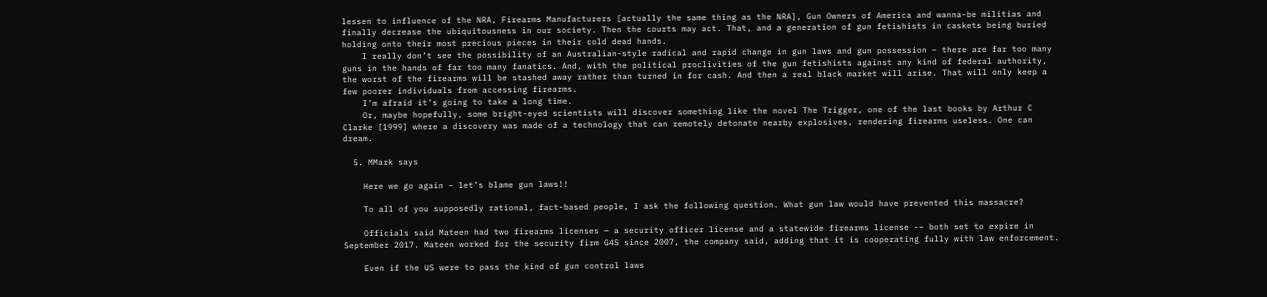lessen to influence of the NRA, Firearms Manufacturers [actually the same thing as the NRA], Gun Owners of America and wanna-be militias and finally decrease the ubiquitousness in our society. Then the courts may act. That, and a generation of gun fetishists in caskets being buried holding onto their most precious pieces in their cold dead hands.
    I really don’t see the possibility of an Australian-style radical and rapid change in gun laws and gun possession – there are far too many guns in the hands of far too many fanatics. And, with the political proclivities of the gun fetishists against any kind of federal authority, the worst of the firearms will be stashed away rather than turned in for cash. And then a real black market will arise. That will only keep a few poorer individuals from accessing firearms.
    I’m afraid it’s going to take a long time.
    Or, maybe hopefully, some bright-eyed scientists will discover something like the novel The Trigger, one of the last books by Arthur C Clarke [1999] where a discovery was made of a technology that can remotely detonate nearby explosives, rendering firearms useless. One can dream.

  5. MMark says

    Here we go again – let’s blame gun laws!!

    To all of you supposedly rational, fact-based people, I ask the following question. What gun law would have prevented this massacre?

    Officials said Mateen had two firearms licenses — a security officer license and a statewide firearms license -– both set to expire in September 2017. Mateen worked for the security firm G4S since 2007, the company said, adding that it is cooperating fully with law enforcement.

    Even if the US were to pass the kind of gun control laws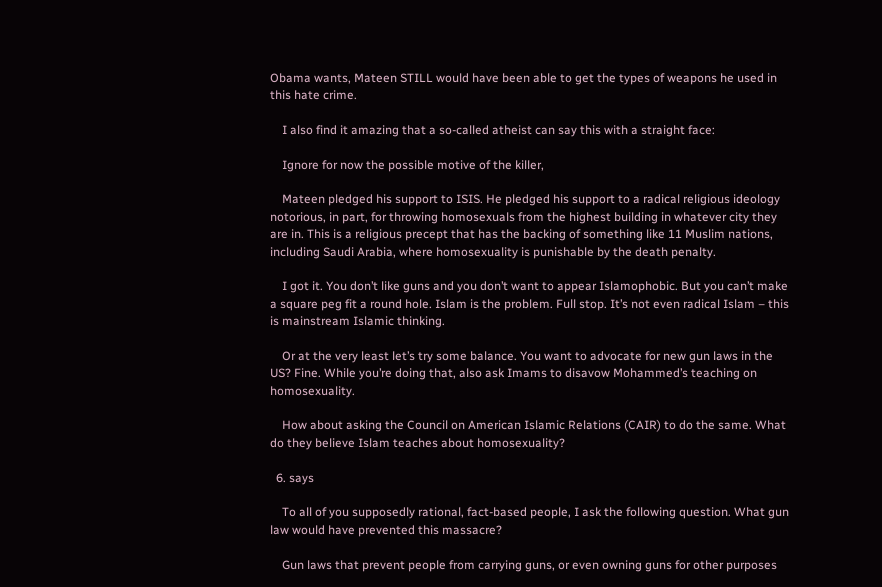Obama wants, Mateen STILL would have been able to get the types of weapons he used in this hate crime.

    I also find it amazing that a so-called atheist can say this with a straight face:

    Ignore for now the possible motive of the killer,

    Mateen pledged his support to ISIS. He pledged his support to a radical religious ideology notorious, in part, for throwing homosexuals from the highest building in whatever city they are in. This is a religious precept that has the backing of something like 11 Muslim nations, including Saudi Arabia, where homosexuality is punishable by the death penalty.

    I got it. You don’t like guns and you don’t want to appear Islamophobic. But you can’t make a square peg fit a round hole. Islam is the problem. Full stop. It’s not even radical Islam – this is mainstream Islamic thinking.

    Or at the very least let’s try some balance. You want to advocate for new gun laws in the US? Fine. While you’re doing that, also ask Imams to disavow Mohammed’s teaching on homosexuality.

    How about asking the Council on American Islamic Relations (CAIR) to do the same. What do they believe Islam teaches about homosexuality?

  6. says

    To all of you supposedly rational, fact-based people, I ask the following question. What gun law would have prevented this massacre?

    Gun laws that prevent people from carrying guns, or even owning guns for other purposes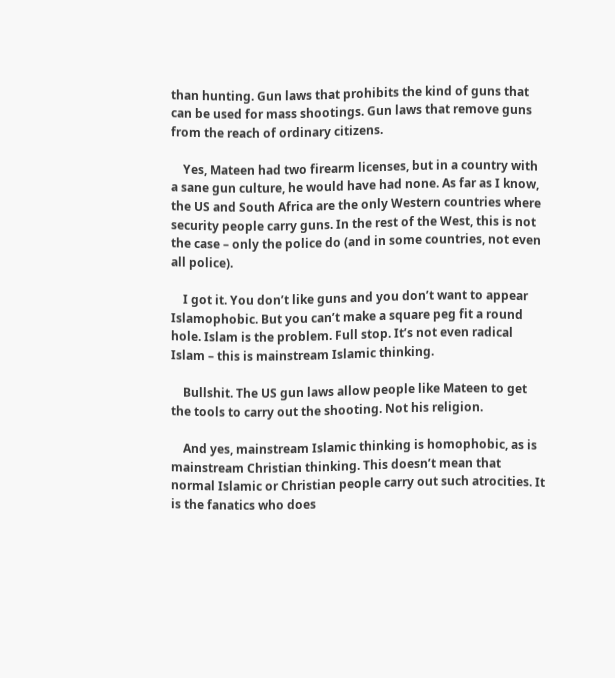than hunting. Gun laws that prohibits the kind of guns that can be used for mass shootings. Gun laws that remove guns from the reach of ordinary citizens.

    Yes, Mateen had two firearm licenses, but in a country with a sane gun culture, he would have had none. As far as I know, the US and South Africa are the only Western countries where security people carry guns. In the rest of the West, this is not the case – only the police do (and in some countries, not even all police).

    I got it. You don’t like guns and you don’t want to appear Islamophobic. But you can’t make a square peg fit a round hole. Islam is the problem. Full stop. It’s not even radical Islam – this is mainstream Islamic thinking.

    Bullshit. The US gun laws allow people like Mateen to get the tools to carry out the shooting. Not his religion.

    And yes, mainstream Islamic thinking is homophobic, as is mainstream Christian thinking. This doesn’t mean that normal Islamic or Christian people carry out such atrocities. It is the fanatics who does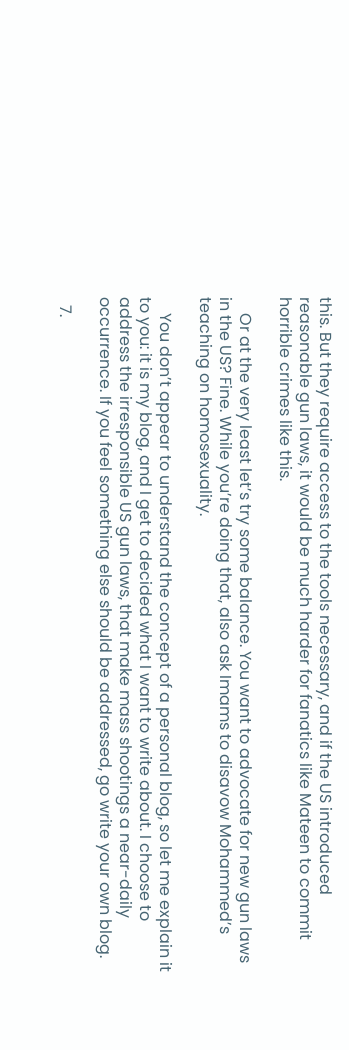this. But they require access to the tools necessary, and if the US introduced reasonable gun laws, it would be much harder for fanatics like Mateen to commit horrible crimes like this.

    Or at the very least let’s try some balance. You want to advocate for new gun laws in the US? Fine. While you’re doing that, also ask Imams to disavow Mohammed’s teaching on homosexuality.

    You don’t appear to understand the concept of a personal blog, so let me explain it to you: it is my blog, and I get to decided what I want to write about. I choose to address the irresponsible US gun laws, that make mass shootings a near-daily occurrence. If you feel something else should be addressed, go write your own blog.

  7.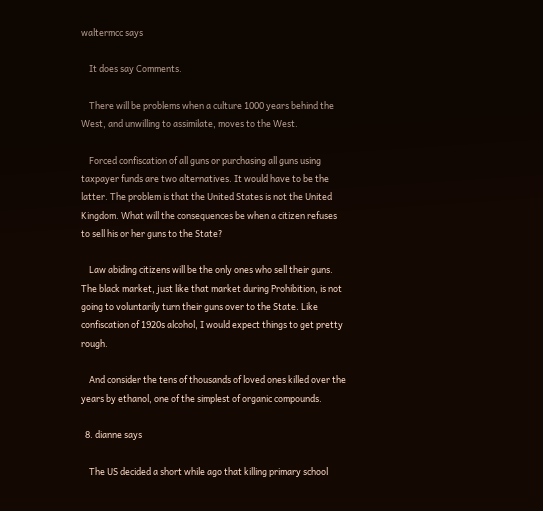waltermcc says

    It does say Comments.

    There will be problems when a culture 1000 years behind the West, and unwilling to assimilate, moves to the West.

    Forced confiscation of all guns or purchasing all guns using taxpayer funds are two alternatives. It would have to be the latter. The problem is that the United States is not the United Kingdom. What will the consequences be when a citizen refuses to sell his or her guns to the State?

    Law abiding citizens will be the only ones who sell their guns. The black market, just like that market during Prohibition, is not going to voluntarily turn their guns over to the State. Like confiscation of 1920s alcohol, I would expect things to get pretty rough.

    And consider the tens of thousands of loved ones killed over the years by ethanol, one of the simplest of organic compounds.

  8. dianne says

    The US decided a short while ago that killing primary school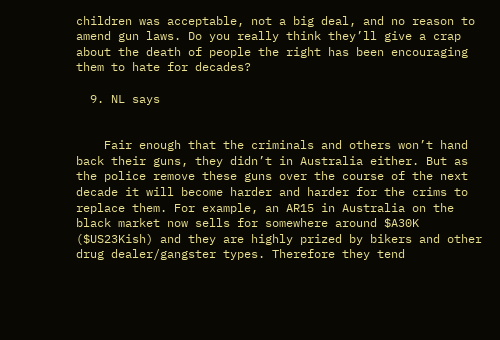children was acceptable, not a big deal, and no reason to amend gun laws. Do you really think they’ll give a crap about the death of people the right has been encouraging them to hate for decades?

  9. NL says


    Fair enough that the criminals and others won’t hand back their guns, they didn’t in Australia either. But as the police remove these guns over the course of the next decade it will become harder and harder for the crims to replace them. For example, an AR15 in Australia on the black market now sells for somewhere around $A30K ($US23Kish) and they are highly prized by bikers and other drug dealer/gangster types. Therefore they tend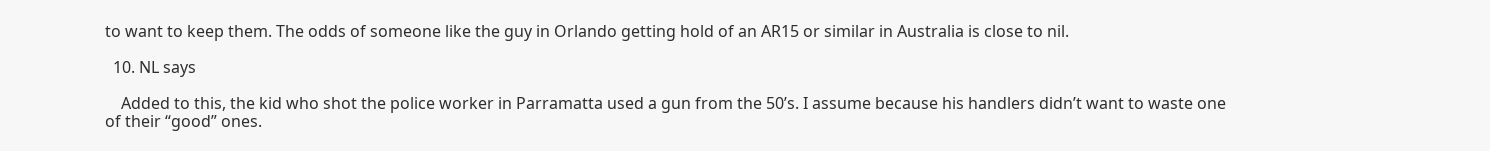to want to keep them. The odds of someone like the guy in Orlando getting hold of an AR15 or similar in Australia is close to nil.

  10. NL says

    Added to this, the kid who shot the police worker in Parramatta used a gun from the 50’s. I assume because his handlers didn’t want to waste one of their “good” ones.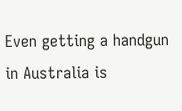Even getting a handgun in Australia is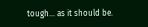tough… as it should be.